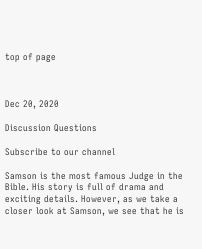top of page



Dec 20, 2020

Discussion Questions

Subscribe to our channel

Samson is the most famous Judge in the Bible. His story is full of drama and exciting details. However, as we take a closer look at Samson, we see that he is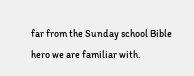far from the Sunday school Bible hero we are familiar with.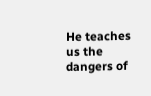He teaches us the dangers of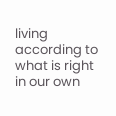living according to what is right in our own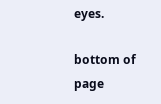eyes.

bottom of page